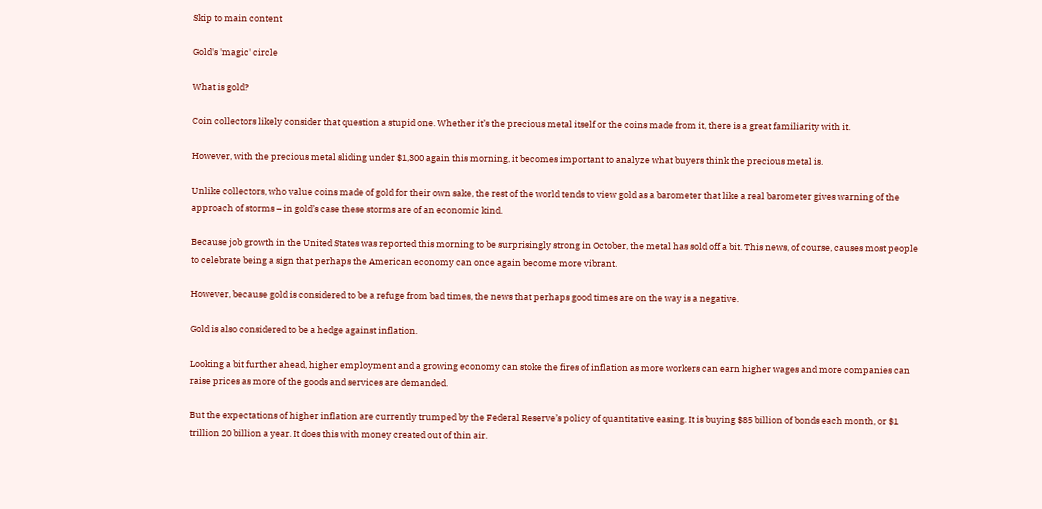Skip to main content

Gold's 'magic' circle

What is gold?

Coin collectors likely consider that question a stupid one. Whether it’s the precious metal itself or the coins made from it, there is a great familiarity with it.

However, with the precious metal sliding under $1,300 again this morning, it becomes important to analyze what buyers think the precious metal is.

Unlike collectors, who value coins made of gold for their own sake, the rest of the world tends to view gold as a barometer that like a real barometer gives warning of the approach of storms – in gold’s case these storms are of an economic kind.

Because job growth in the United States was reported this morning to be surprisingly strong in October, the metal has sold off a bit. This news, of course, causes most people to celebrate being a sign that perhaps the American economy can once again become more vibrant.

However, because gold is considered to be a refuge from bad times, the news that perhaps good times are on the way is a negative.

Gold is also considered to be a hedge against inflation.

Looking a bit further ahead, higher employment and a growing economy can stoke the fires of inflation as more workers can earn higher wages and more companies can raise prices as more of the goods and services are demanded.

But the expectations of higher inflation are currently trumped by the Federal Reserve’s policy of quantitative easing. It is buying $85 billion of bonds each month, or $1 trillion 20 billion a year. It does this with money created out of thin air.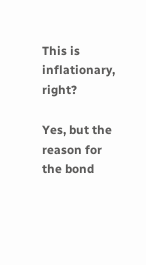This is inflationary, right?

Yes, but the reason for the bond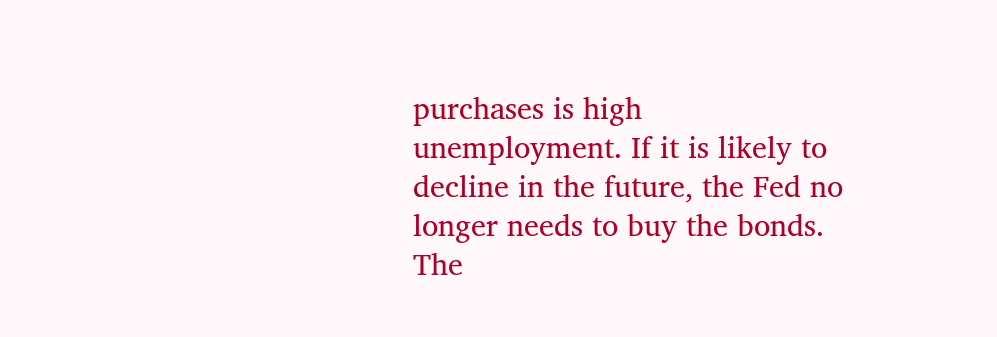purchases is high unemployment. If it is likely to decline in the future, the Fed no longer needs to buy the bonds. The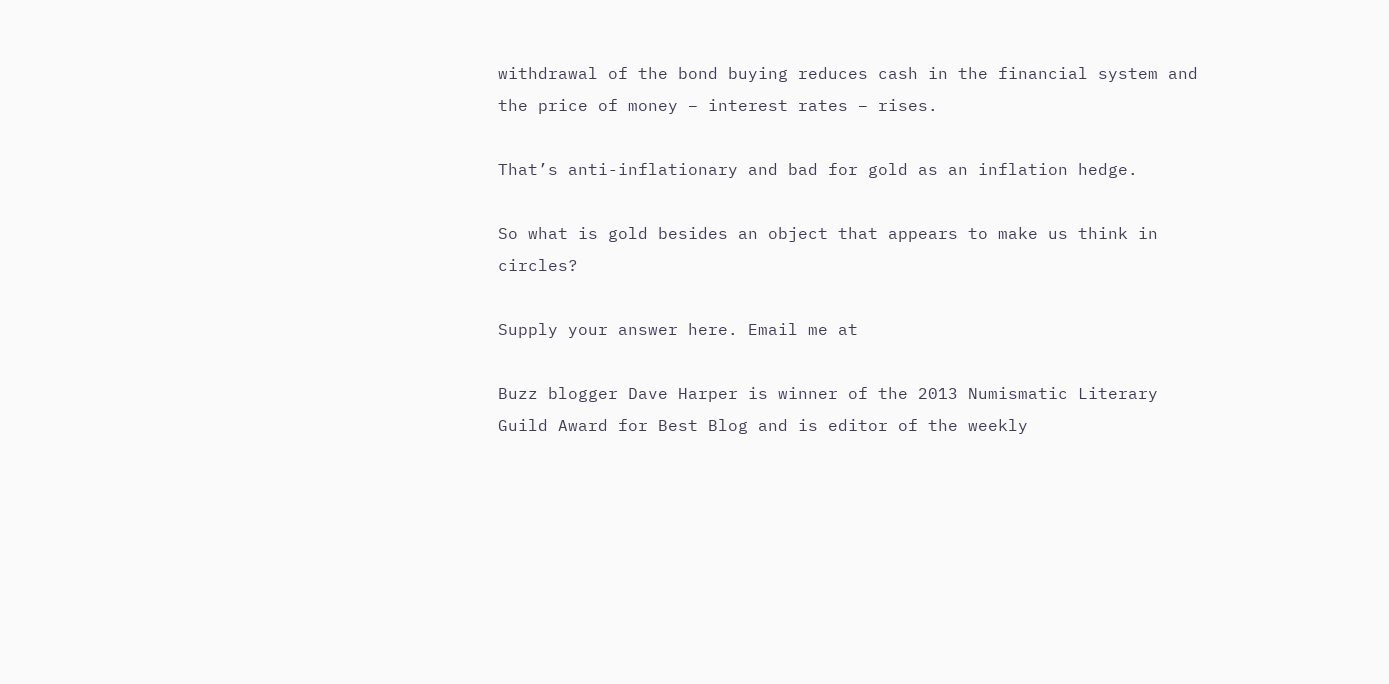withdrawal of the bond buying reduces cash in the financial system and the price of money – interest rates – rises.

That’s anti-inflationary and bad for gold as an inflation hedge.

So what is gold besides an object that appears to make us think in circles?

Supply your answer here. Email me at

Buzz blogger Dave Harper is winner of the 2013 Numismatic Literary Guild Award for Best Blog and is editor of the weekly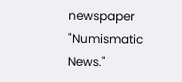newspaper "Numismatic News."